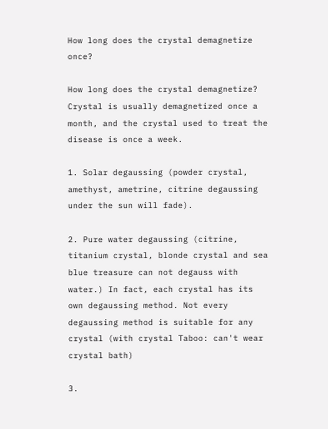How long does the crystal demagnetize once?

How long does the crystal demagnetize? Crystal is usually demagnetized once a month, and the crystal used to treat the disease is once a week.

1. Solar degaussing (powder crystal, amethyst, ametrine, citrine degaussing under the sun will fade).

2. Pure water degaussing (citrine, titanium crystal, blonde crystal and sea blue treasure can not degauss with water.) In fact, each crystal has its own degaussing method. Not every degaussing method is suitable for any crystal (with crystal Taboo: can't wear crystal bath)

3.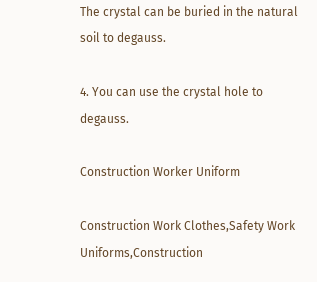The crystal can be buried in the natural soil to degauss.

4. You can use the crystal hole to degauss.

Construction Worker Uniform

Construction Work Clothes,Safety Work Uniforms,Construction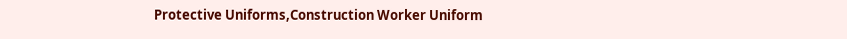Protective Uniforms,Construction Worker Uniform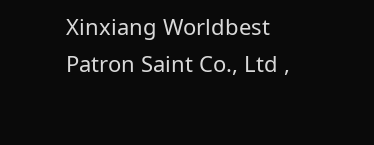Xinxiang Worldbest Patron Saint Co., Ltd ,